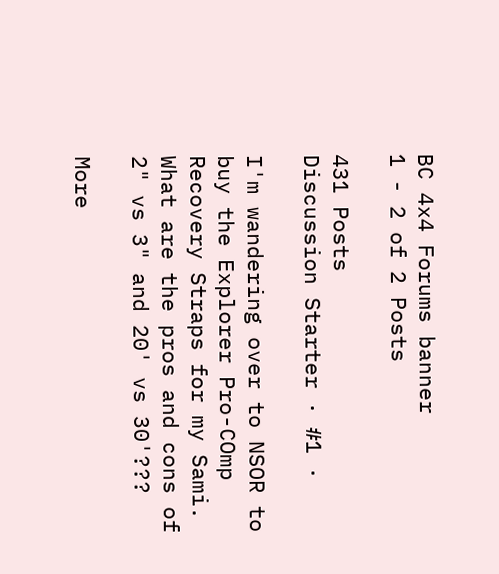BC 4x4 Forums banner
1 - 2 of 2 Posts

431 Posts
Discussion Starter · #1 ·

I'm wandering over to NSOR to buy the Explorer Pro-COmp Recovery Straps for my Sami. What are the pros and cons of 2" vs 3" and 20' vs 30'???

More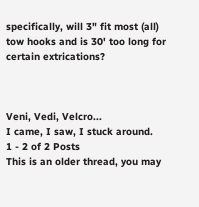specifically, will 3" fit most (all) tow hooks and is 30' too long for certain extrications?



Veni, Vedi, Velcro...
I came, I saw, I stuck around.
1 - 2 of 2 Posts
This is an older thread, you may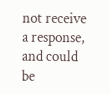not receive a response, and could be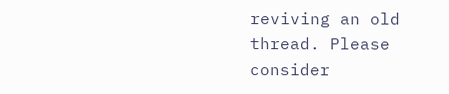reviving an old thread. Please consider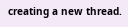creating a new thread.